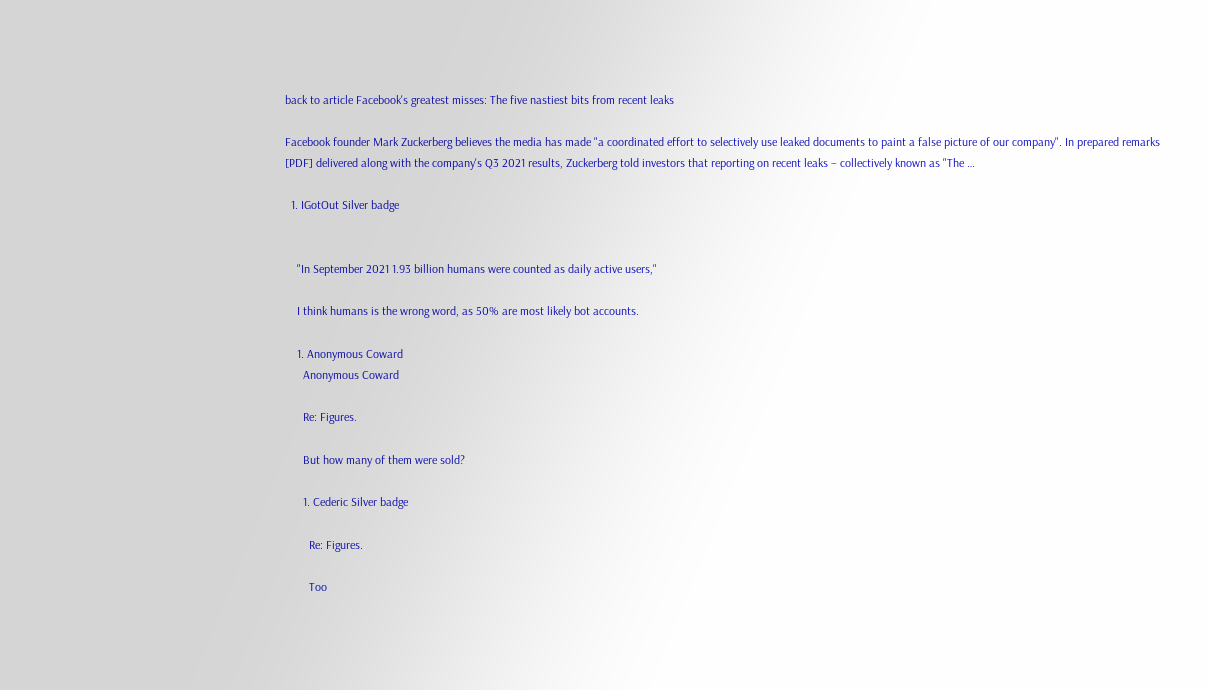back to article Facebook's greatest misses: The five nastiest bits from recent leaks

Facebook founder Mark Zuckerberg believes the media has made "a coordinated effort to selectively use leaked documents to paint a false picture of our company". In prepared remarks [PDF] delivered along with the company's Q3 2021 results, Zuckerberg told investors that reporting on recent leaks – collectively known as "The …

  1. IGotOut Silver badge


    "In September 2021 1.93 billion humans were counted as daily active users,"

    I think humans is the wrong word, as 50% are most likely bot accounts.

    1. Anonymous Coward
      Anonymous Coward

      Re: Figures.

      But how many of them were sold?

      1. Cederic Silver badge

        Re: Figures.

        Too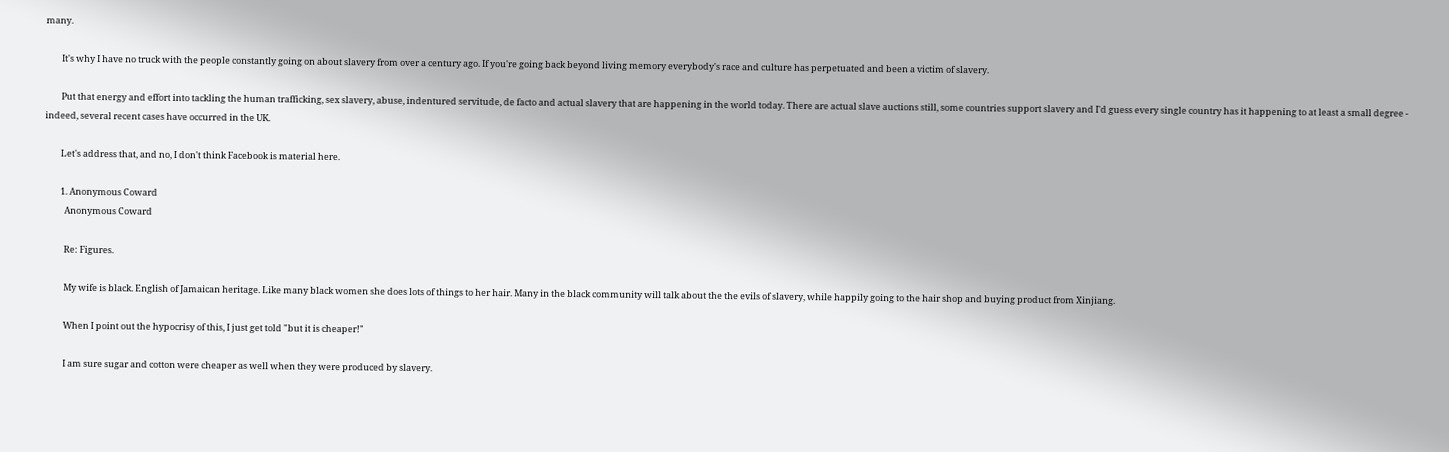many.

        It's why I have no truck with the people constantly going on about slavery from over a century ago. If you're going back beyond living memory everybody's race and culture has perpetuated and been a victim of slavery.

        Put that energy and effort into tackling the human trafficking, sex slavery, abuse, indentured servitude, de facto and actual slavery that are happening in the world today. There are actual slave auctions still, some countries support slavery and I'd guess every single country has it happening to at least a small degree - indeed, several recent cases have occurred in the UK.

        Let's address that, and no, I don't think Facebook is material here.

        1. Anonymous Coward
          Anonymous Coward

          Re: Figures.

          My wife is black. English of Jamaican heritage. Like many black women she does lots of things to her hair. Many in the black community will talk about the the evils of slavery, while happily going to the hair shop and buying product from Xinjiang.

          When I point out the hypocrisy of this, I just get told "but it is cheaper!"

          I am sure sugar and cotton were cheaper as well when they were produced by slavery.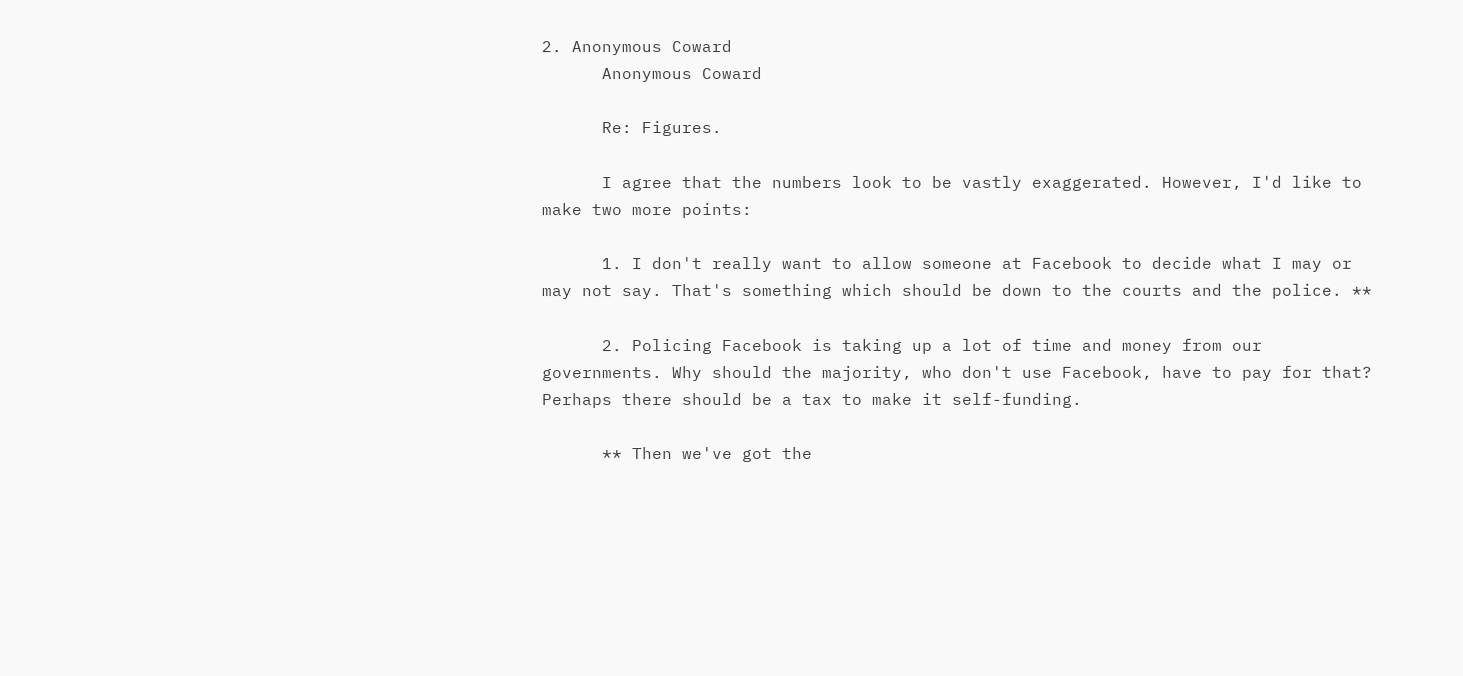2. Anonymous Coward
      Anonymous Coward

      Re: Figures.

      I agree that the numbers look to be vastly exaggerated. However, I'd like to make two more points:

      1. I don't really want to allow someone at Facebook to decide what I may or may not say. That's something which should be down to the courts and the police. **

      2. Policing Facebook is taking up a lot of time and money from our governments. Why should the majority, who don't use Facebook, have to pay for that? Perhaps there should be a tax to make it self-funding.

      ** Then we've got the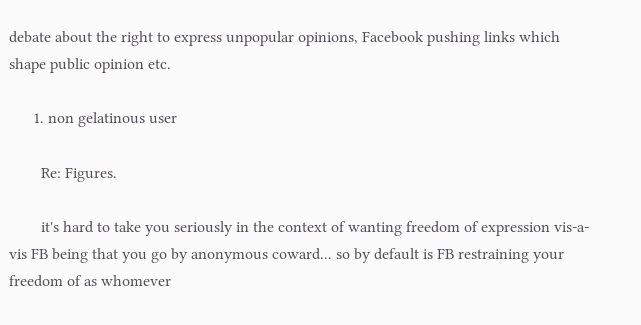debate about the right to express unpopular opinions, Facebook pushing links which shape public opinion etc.

      1. non gelatinous user

        Re: Figures.

        it's hard to take you seriously in the context of wanting freedom of expression vis-a-vis FB being that you go by anonymous coward... so by default is FB restraining your freedom of as whomever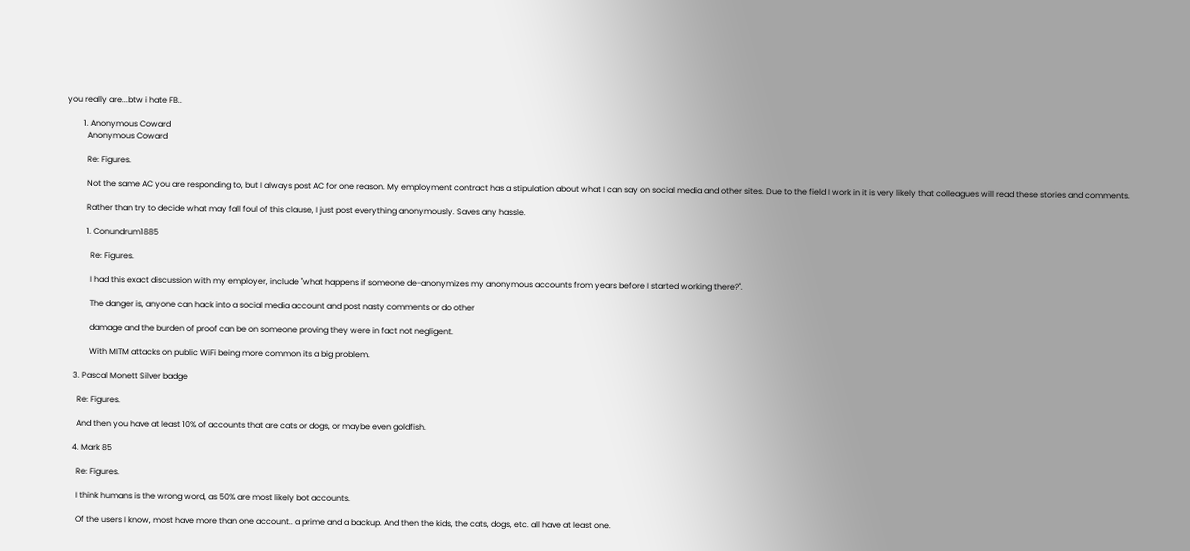you really are...btw i hate FB..

        1. Anonymous Coward
          Anonymous Coward

          Re: Figures.

          Not the same AC you are responding to, but I always post AC for one reason. My employment contract has a stipulation about what I can say on social media and other sites. Due to the field I work in it is very likely that colleagues will read these stories and comments.

          Rather than try to decide what may fall foul of this clause, I just post everything anonymously. Saves any hassle.

          1. Conundrum1885

            Re: Figures.

            I had this exact discussion with my employer, include "what happens if someone de-anonymizes my anonymous accounts from years before I started working there?".

            The danger is, anyone can hack into a social media account and post nasty comments or do other

            damage and the burden of proof can be on someone proving they were in fact not negligent.

            With MITM attacks on public WiFi being more common its a big problem.

    3. Pascal Monett Silver badge

      Re: Figures.

      And then you have at least 10% of accounts that are cats or dogs, or maybe even goldfish.

    4. Mark 85

      Re: Figures.

      I think humans is the wrong word, as 50% are most likely bot accounts.

      Of the users I know, most have more than one account.. a prime and a backup. And then the kids, the cats, dogs, etc. all have at least one.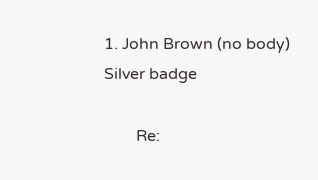1. John Brown (no body) Silver badge

        Re: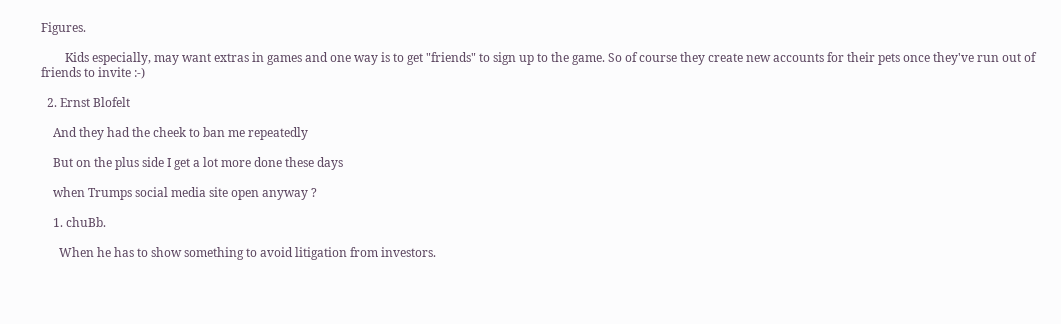Figures.

        Kids especially, may want extras in games and one way is to get "friends" to sign up to the game. So of course they create new accounts for their pets once they've run out of friends to invite :-)

  2. Ernst Blofelt

    And they had the cheek to ban me repeatedly

    But on the plus side I get a lot more done these days

    when Trumps social media site open anyway ?

    1. chuBb.

      When he has to show something to avoid litigation from investors.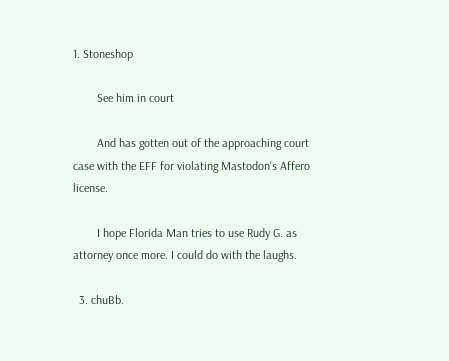1. Stoneshop

        See him in court

        And has gotten out of the approaching court case with the EFF for violating Mastodon's Affero license.

        I hope Florida Man tries to use Rudy G. as attorney once more. I could do with the laughs.

  3. chuBb.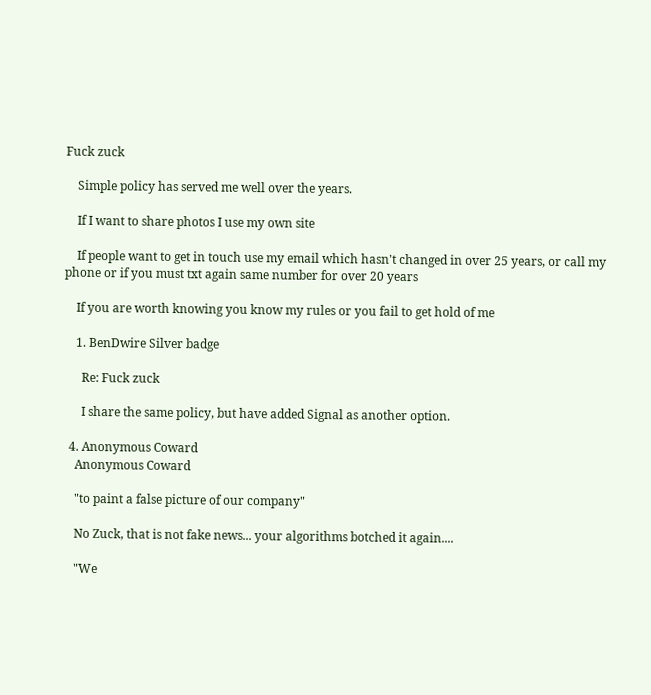Fuck zuck

    Simple policy has served me well over the years.

    If I want to share photos I use my own site

    If people want to get in touch use my email which hasn't changed in over 25 years, or call my phone or if you must txt again same number for over 20 years

    If you are worth knowing you know my rules or you fail to get hold of me

    1. BenDwire Silver badge

      Re: Fuck zuck

      I share the same policy, but have added Signal as another option.

  4. Anonymous Coward
    Anonymous Coward

    "to paint a false picture of our company"

    No Zuck, that is not fake news... your algorithms botched it again....

    "We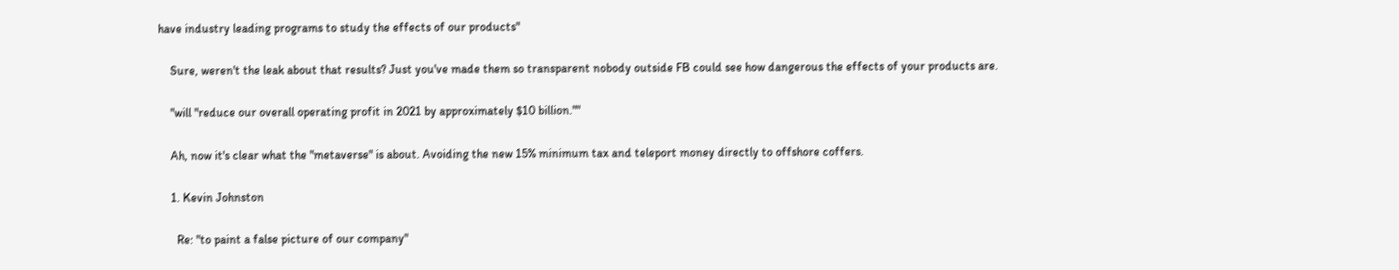have industry leading programs to study the effects of our products"

    Sure, weren't the leak about that results? Just you've made them so transparent nobody outside FB could see how dangerous the effects of your products are.

    "will "reduce our overall operating profit in 2021 by approximately $10 billion.""

    Ah, now it's clear what the "metaverse" is about. Avoiding the new 15% minimum tax and teleport money directly to offshore coffers.

    1. Kevin Johnston

      Re: "to paint a false picture of our company"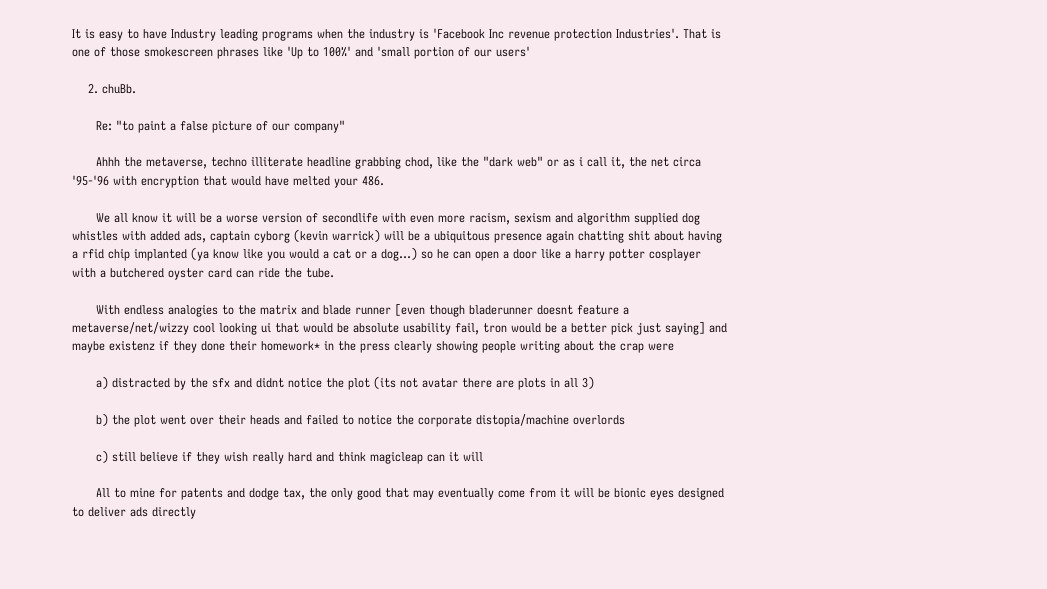It is easy to have Industry leading programs when the industry is 'Facebook Inc revenue protection Industries'. That is one of those smokescreen phrases like 'Up to 100%' and 'small portion of our users'

    2. chuBb.

      Re: "to paint a false picture of our company"

      Ahhh the metaverse, techno illiterate headline grabbing chod, like the "dark web" or as i call it, the net circa '95-'96 with encryption that would have melted your 486.

      We all know it will be a worse version of secondlife with even more racism, sexism and algorithm supplied dog whistles with added ads, captain cyborg (kevin warrick) will be a ubiquitous presence again chatting shit about having a rfid chip implanted (ya know like you would a cat or a dog...) so he can open a door like a harry potter cosplayer with a butchered oyster card can ride the tube.

      With endless analogies to the matrix and blade runner [even though bladerunner doesnt feature a metaverse/net/wizzy cool looking ui that would be absolute usability fail, tron would be a better pick just saying] and maybe existenz if they done their homework* in the press clearly showing people writing about the crap were

      a) distracted by the sfx and didnt notice the plot (its not avatar there are plots in all 3)

      b) the plot went over their heads and failed to notice the corporate distopia/machine overlords

      c) still believe if they wish really hard and think magicleap can it will

      All to mine for patents and dodge tax, the only good that may eventually come from it will be bionic eyes designed to deliver ads directly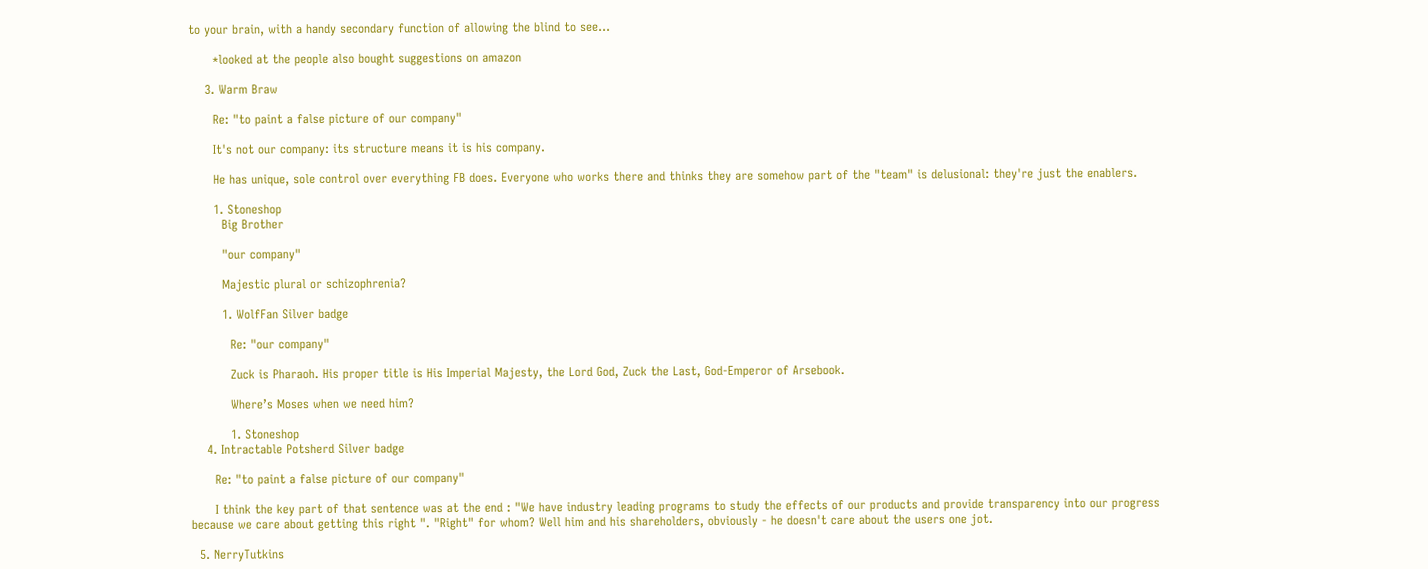to your brain, with a handy secondary function of allowing the blind to see...

      *looked at the people also bought suggestions on amazon

    3. Warm Braw

      Re: "to paint a false picture of our company"

      It's not our company: its structure means it is his company.

      He has unique, sole control over everything FB does. Everyone who works there and thinks they are somehow part of the "team" is delusional: they're just the enablers.

      1. Stoneshop
        Big Brother

        "our company"

        Majestic plural or schizophrenia?

        1. WolfFan Silver badge

          Re: "our company"

          Zuck is Pharaoh. His proper title is His Imperial Majesty, the Lord God, Zuck the Last, God-Emperor of Arsebook.

          Where’s Moses when we need him?

          1. Stoneshop
    4. Intractable Potsherd Silver badge

      Re: "to paint a false picture of our company"

      I think the key part of that sentence was at the end : "We have industry leading programs to study the effects of our products and provide transparency into our progress because we care about getting this right ". "Right" for whom? Well him and his shareholders, obviously - he doesn't care about the users one jot.

  5. NerryTutkins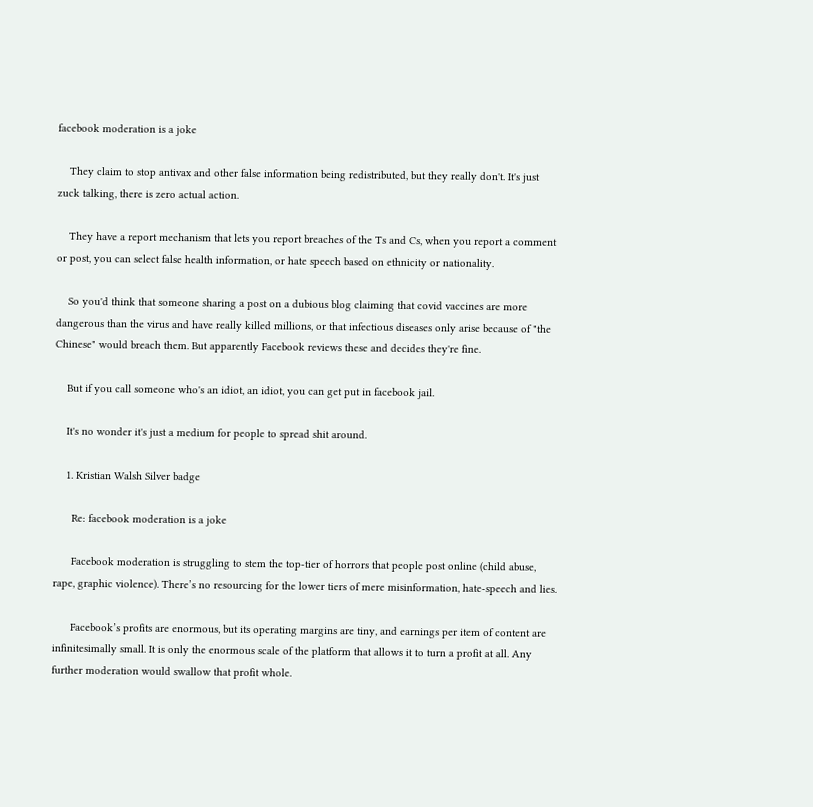facebook moderation is a joke

    They claim to stop antivax and other false information being redistributed, but they really don't. It's just zuck talking, there is zero actual action.

    They have a report mechanism that lets you report breaches of the Ts and Cs, when you report a comment or post, you can select false health information, or hate speech based on ethnicity or nationality.

    So you'd think that someone sharing a post on a dubious blog claiming that covid vaccines are more dangerous than the virus and have really killed millions, or that infectious diseases only arise because of "the Chinese" would breach them. But apparently Facebook reviews these and decides they're fine.

    But if you call someone who's an idiot, an idiot, you can get put in facebook jail.

    It's no wonder it's just a medium for people to spread shit around.

    1. Kristian Walsh Silver badge

      Re: facebook moderation is a joke

      Facebook moderation is struggling to stem the top-tier of horrors that people post online (child abuse, rape, graphic violence). There’s no resourcing for the lower tiers of mere misinformation, hate-speech and lies.

      Facebook’s profits are enormous, but its operating margins are tiny, and earnings per item of content are infinitesimally small. It is only the enormous scale of the platform that allows it to turn a profit at all. Any further moderation would swallow that profit whole.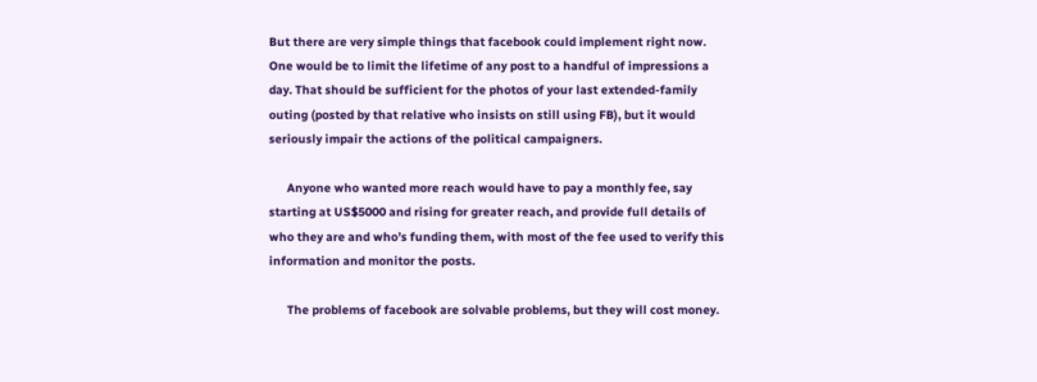But there are very simple things that facebook could implement right now. One would be to limit the lifetime of any post to a handful of impressions a day. That should be sufficient for the photos of your last extended-family outing (posted by that relative who insists on still using FB), but it would seriously impair the actions of the political campaigners.

      Anyone who wanted more reach would have to pay a monthly fee, say starting at US$5000 and rising for greater reach, and provide full details of who they are and who’s funding them, with most of the fee used to verify this information and monitor the posts.

      The problems of facebook are solvable problems, but they will cost money.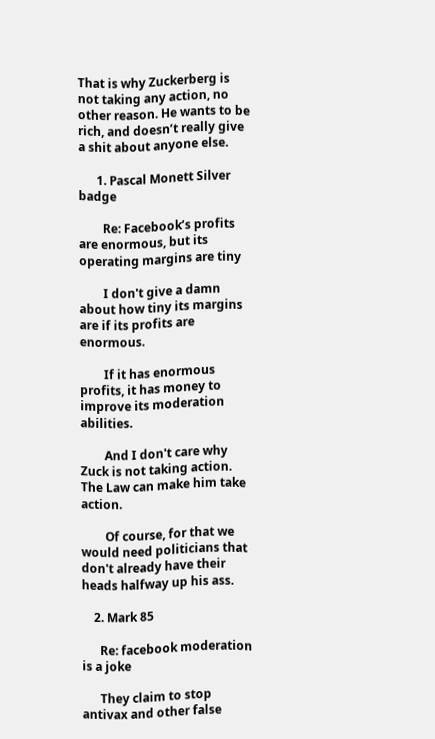That is why Zuckerberg is not taking any action, no other reason. He wants to be rich, and doesn’t really give a shit about anyone else.

      1. Pascal Monett Silver badge

        Re: Facebook’s profits are enormous, but its operating margins are tiny

        I don't give a damn about how tiny its margins are if its profits are enormous.

        If it has enormous profits, it has money to improve its moderation abilities.

        And I don't care why Zuck is not taking action. The Law can make him take action.

        Of course, for that we would need politicians that don't already have their heads halfway up his ass.

    2. Mark 85

      Re: facebook moderation is a joke

      They claim to stop antivax and other false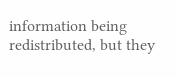information being redistributed, but they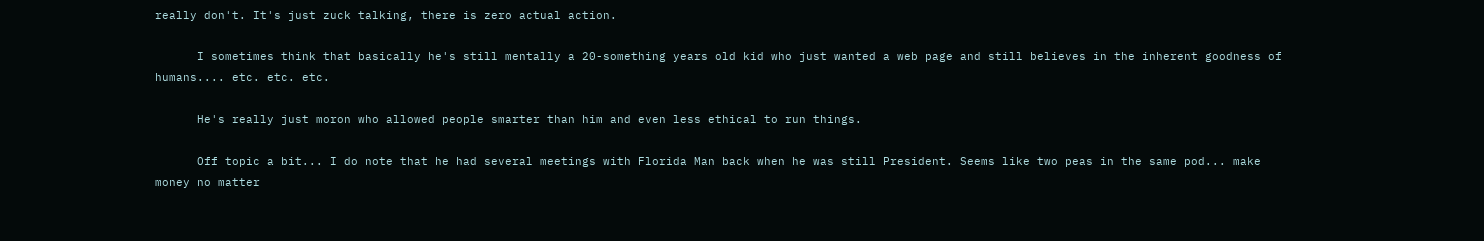really don't. It's just zuck talking, there is zero actual action.

      I sometimes think that basically he's still mentally a 20-something years old kid who just wanted a web page and still believes in the inherent goodness of humans.... etc. etc. etc.

      He's really just moron who allowed people smarter than him and even less ethical to run things.

      Off topic a bit... I do note that he had several meetings with Florida Man back when he was still President. Seems like two peas in the same pod... make money no matter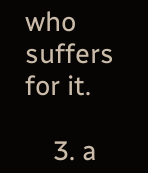who suffers for it.

    3. a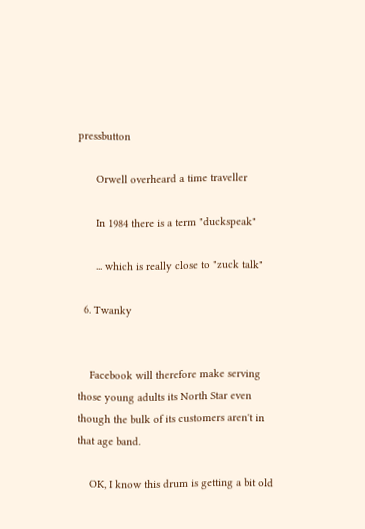pressbutton

      Orwell overheard a time traveller

      In 1984 there is a term "duckspeak"

      ... which is really close to "zuck talk"

  6. Twanky


    Facebook will therefore make serving those young adults its North Star even though the bulk of its customers aren't in that age band.

    OK, I know this drum is getting a bit old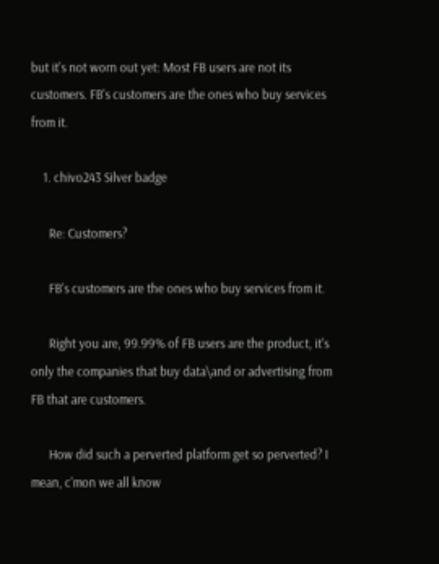but it's not worn out yet: Most FB users are not its customers. FB's customers are the ones who buy services from it.

    1. chivo243 Silver badge

      Re: Customers?

      FB's customers are the ones who buy services from it.

      Right you are, 99.99% of FB users are the product, it's only the companies that buy data\and or advertising from FB that are customers.

      How did such a perverted platform get so perverted? I mean, c'mon we all know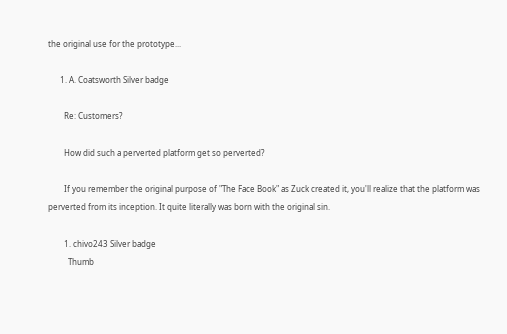the original use for the prototype...

      1. A. Coatsworth Silver badge

        Re: Customers?

        How did such a perverted platform get so perverted?

        If you remember the original purpose of "The Face Book" as Zuck created it, you'll realize that the platform was perverted from its inception. It quite literally was born with the original sin.

        1. chivo243 Silver badge
          Thumb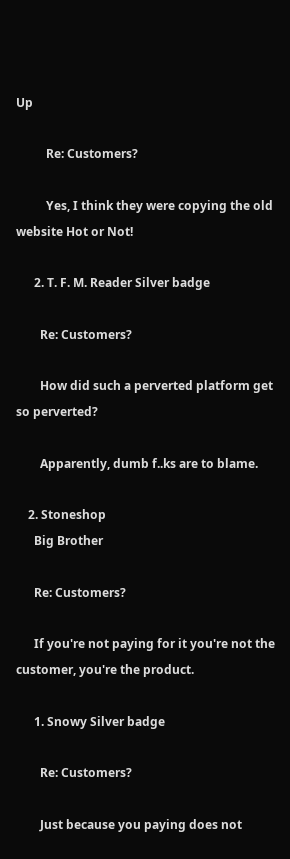Up

          Re: Customers?

          Yes, I think they were copying the old website Hot or Not!

      2. T. F. M. Reader Silver badge

        Re: Customers?

        How did such a perverted platform get so perverted?

        Apparently, dumb f..ks are to blame.

    2. Stoneshop
      Big Brother

      Re: Customers?

      If you're not paying for it you're not the customer, you're the product.

      1. Snowy Silver badge

        Re: Customers?

        Just because you paying does not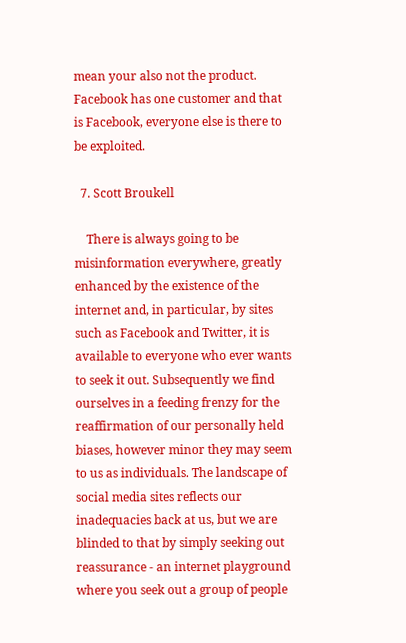mean your also not the product. Facebook has one customer and that is Facebook, everyone else is there to be exploited.

  7. Scott Broukell

    There is always going to be misinformation everywhere, greatly enhanced by the existence of the internet and, in particular, by sites such as Facebook and Twitter, it is available to everyone who ever wants to seek it out. Subsequently we find ourselves in a feeding frenzy for the reaffirmation of our personally held biases, however minor they may seem to us as individuals. The landscape of social media sites reflects our inadequacies back at us, but we are blinded to that by simply seeking out reassurance - an internet playground where you seek out a group of people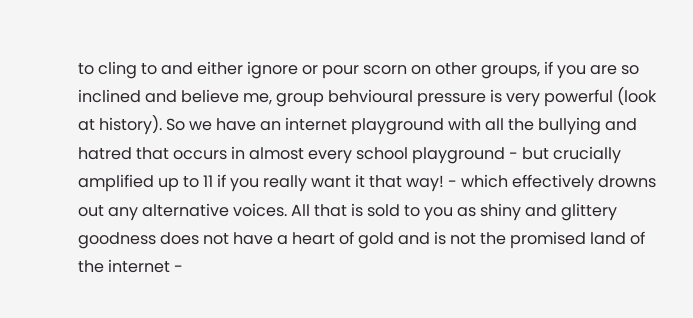to cling to and either ignore or pour scorn on other groups, if you are so inclined and believe me, group behvioural pressure is very powerful (look at history). So we have an internet playground with all the bullying and hatred that occurs in almost every school playground - but crucially amplified up to 11 if you really want it that way! - which effectively drowns out any alternative voices. All that is sold to you as shiny and glittery goodness does not have a heart of gold and is not the promised land of the internet -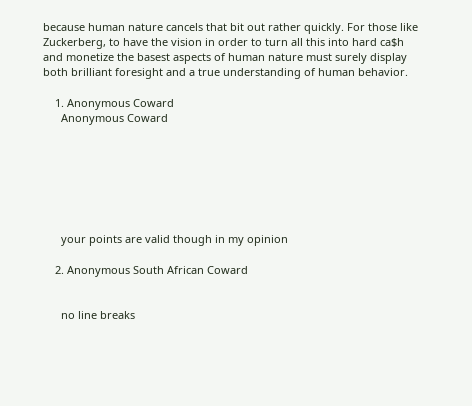because human nature cancels that bit out rather quickly. For those like Zuckerberg, to have the vision in order to turn all this into hard ca$h and monetize the basest aspects of human nature must surely display both brilliant foresight and a true understanding of human behavior.

    1. Anonymous Coward
      Anonymous Coward







      your points are valid though in my opinion

    2. Anonymous South African Coward


      no line breaks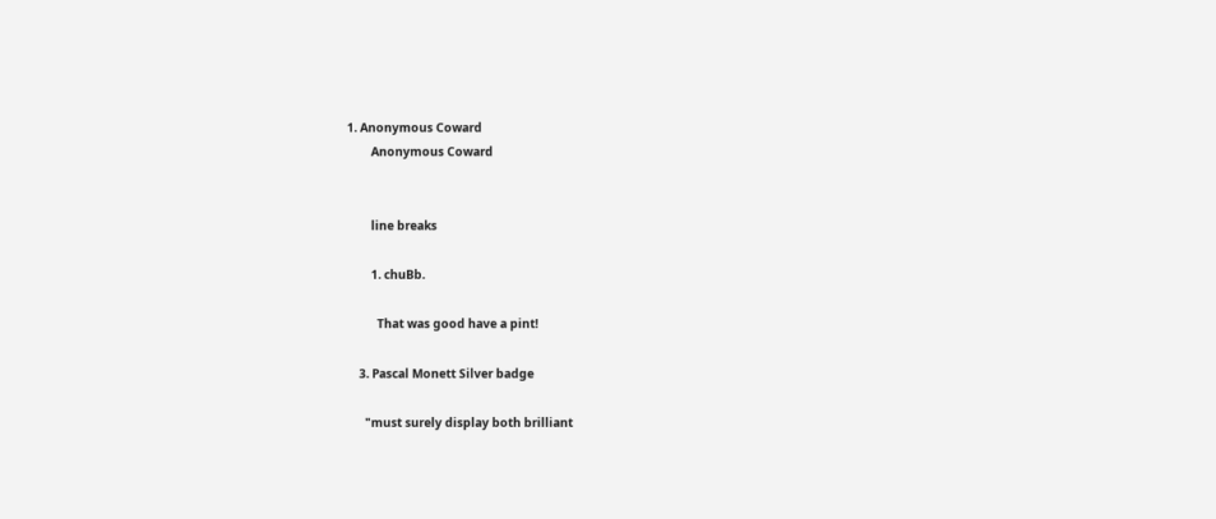1. Anonymous Coward
        Anonymous Coward


        line breaks

        1. chuBb.

          That was good have a pint!

    3. Pascal Monett Silver badge

      "must surely display both brilliant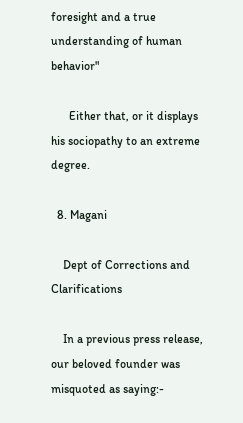foresight and a true understanding of human behavior"

      Either that, or it displays his sociopathy to an extreme degree.

  8. Magani

    Dept of Corrections and Clarifications

    In a previous press release, our beloved founder was misquoted as saying:-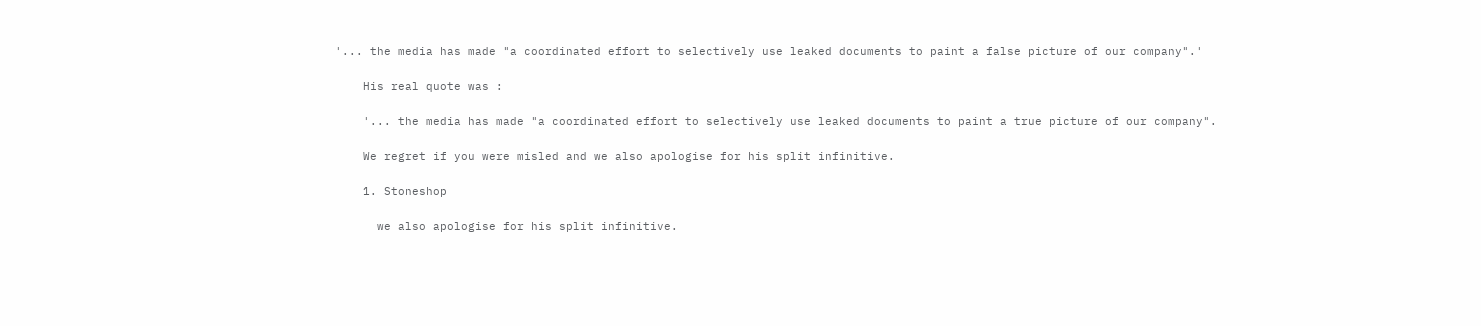'... the media has made "a coordinated effort to selectively use leaked documents to paint a false picture of our company".'

    His real quote was :

    '... the media has made "a coordinated effort to selectively use leaked documents to paint a true picture of our company".

    We regret if you were misled and we also apologise for his split infinitive.

    1. Stoneshop

      we also apologise for his split infinitive.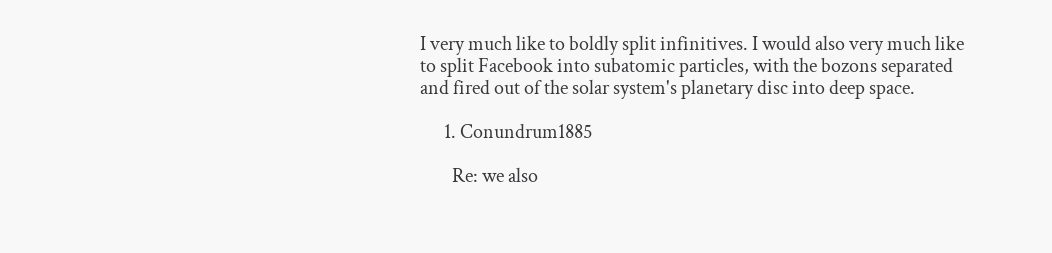I very much like to boldly split infinitives. I would also very much like to split Facebook into subatomic particles, with the bozons separated and fired out of the solar system's planetary disc into deep space.

      1. Conundrum1885

        Re: we also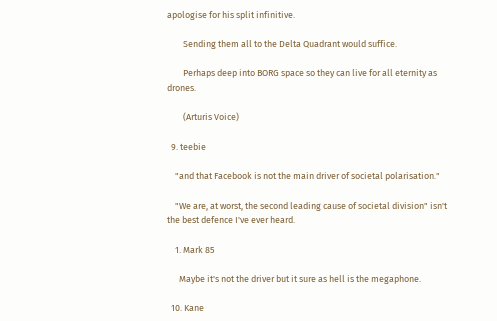apologise for his split infinitive.

        Sending them all to the Delta Quadrant would suffice.

        Perhaps deep into BORG space so they can live for all eternity as drones.

        (Arturis Voice)

  9. teebie

    "and that Facebook is not the main driver of societal polarisation."

    "We are, at worst, the second leading cause of societal division" isn't the best defence I've ever heard.

    1. Mark 85

      Maybe it's not the driver but it sure as hell is the megaphone.

  10. Kane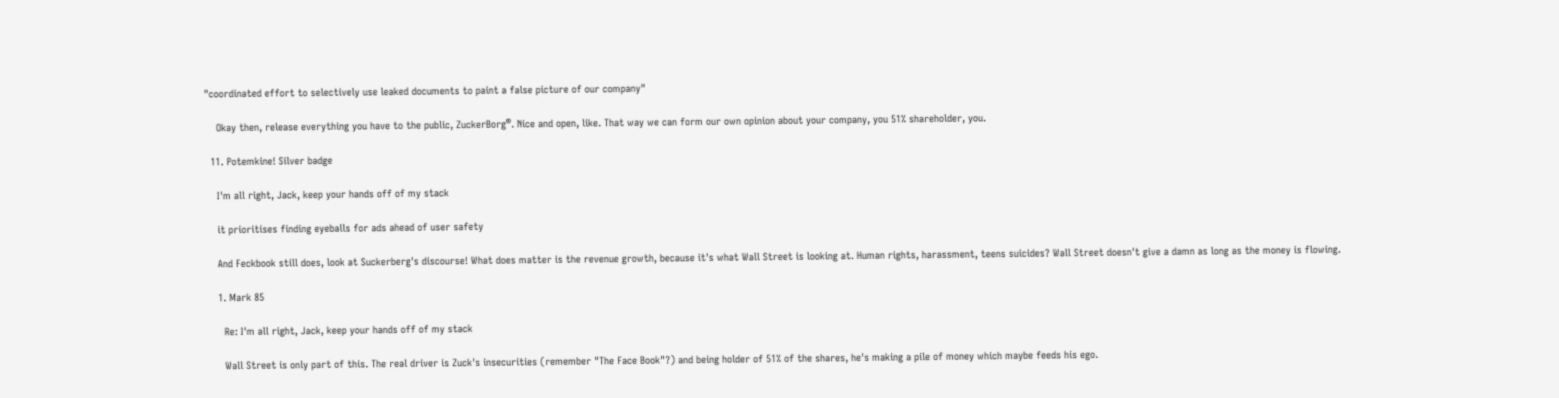"coordinated effort to selectively use leaked documents to paint a false picture of our company"

    Okay then, release everything you have to the public, ZuckerBorg®. Nice and open, like. That way we can form our own opinion about your company, you 51% shareholder, you.

  11. Potemkine! Silver badge

    I'm all right, Jack, keep your hands off of my stack

    it prioritises finding eyeballs for ads ahead of user safety

    And Feckbook still does, look at Suckerberg's discourse! What does matter is the revenue growth, because it's what Wall Street is looking at. Human rights, harassment, teens suicides? Wall Street doesn't give a damn as long as the money is flowing.

    1. Mark 85

      Re: I'm all right, Jack, keep your hands off of my stack

      Wall Street is only part of this. The real driver is Zuck's insecurities (remember "The Face Book"?) and being holder of 51% of the shares, he's making a pile of money which maybe feeds his ego.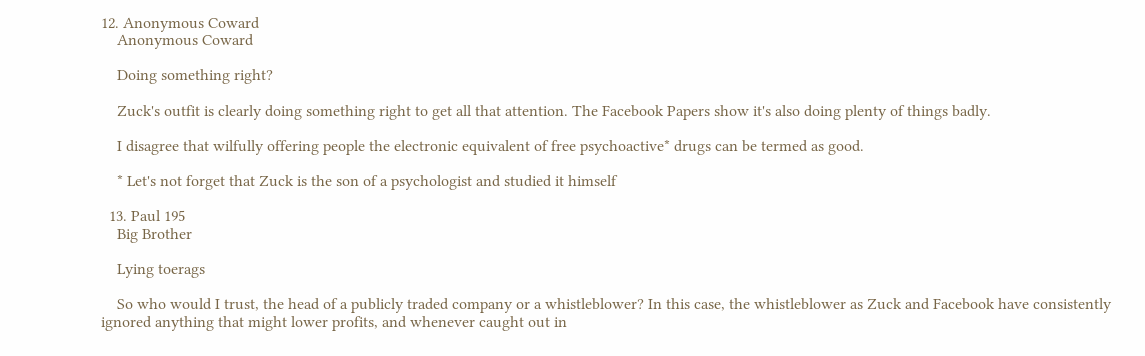12. Anonymous Coward
    Anonymous Coward

    Doing something right?

    Zuck's outfit is clearly doing something right to get all that attention. The Facebook Papers show it's also doing plenty of things badly.

    I disagree that wilfully offering people the electronic equivalent of free psychoactive* drugs can be termed as good.

    * Let's not forget that Zuck is the son of a psychologist and studied it himself

  13. Paul 195
    Big Brother

    Lying toerags

    So who would I trust, the head of a publicly traded company or a whistleblower? In this case, the whistleblower as Zuck and Facebook have consistently ignored anything that might lower profits, and whenever caught out in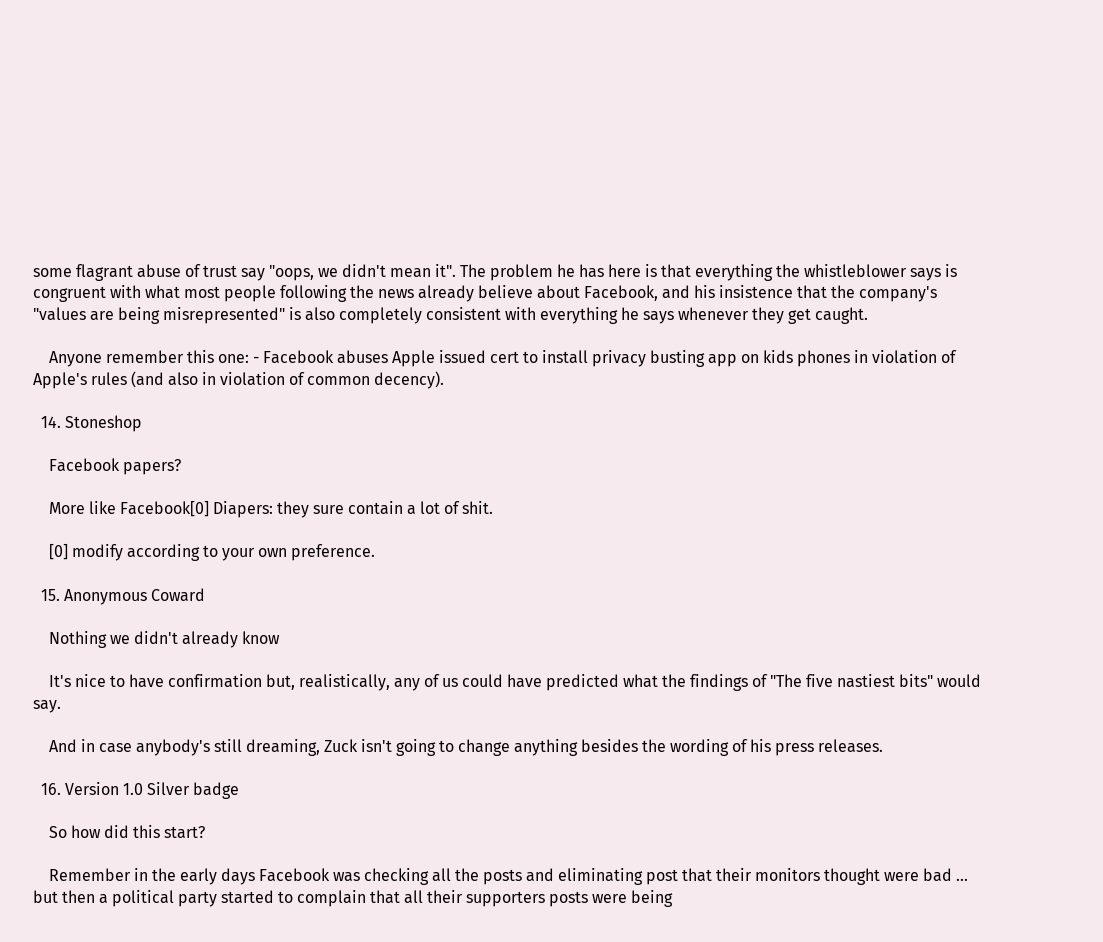some flagrant abuse of trust say "oops, we didn't mean it". The problem he has here is that everything the whistleblower says is congruent with what most people following the news already believe about Facebook, and his insistence that the company's "values are being misrepresented" is also completely consistent with everything he says whenever they get caught.

    Anyone remember this one: - Facebook abuses Apple issued cert to install privacy busting app on kids phones in violation of Apple's rules (and also in violation of common decency).

  14. Stoneshop

    Facebook papers?

    More like Facebook[0] Diapers: they sure contain a lot of shit.

    [0] modify according to your own preference.

  15. Anonymous Coward

    Nothing we didn't already know

    It's nice to have confirmation but, realistically, any of us could have predicted what the findings of "The five nastiest bits" would say.

    And in case anybody's still dreaming, Zuck isn't going to change anything besides the wording of his press releases.

  16. Version 1.0 Silver badge

    So how did this start?

    Remember in the early days Facebook was checking all the posts and eliminating post that their monitors thought were bad ... but then a political party started to complain that all their supporters posts were being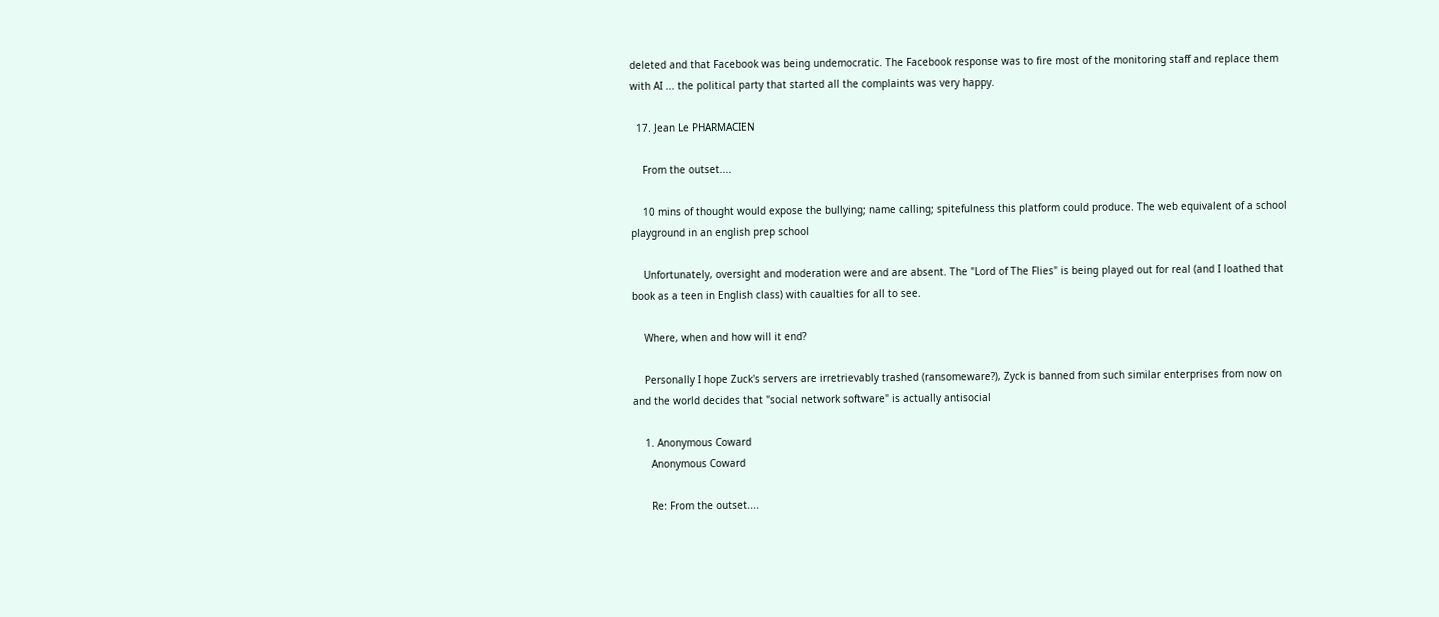deleted and that Facebook was being undemocratic. The Facebook response was to fire most of the monitoring staff and replace them with AI ... the political party that started all the complaints was very happy.

  17. Jean Le PHARMACIEN

    From the outset....

    10 mins of thought would expose the bullying; name calling; spitefulness this platform could produce. The web equivalent of a school playground in an english prep school

    Unfortunately, oversight and moderation were and are absent. The "Lord of The Flies" is being played out for real (and I loathed that book as a teen in English class) with caualties for all to see.

    Where, when and how will it end?

    Personally I hope Zuck's servers are irretrievably trashed (ransomeware?), Zyck is banned from such similar enterprises from now on and the world decides that "social network software" is actually antisocial

    1. Anonymous Coward
      Anonymous Coward

      Re: From the outset....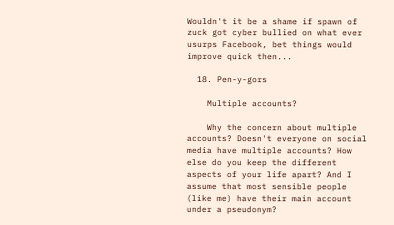Wouldn't it be a shame if spawn of zuck got cyber bullied on what ever usurps Facebook, bet things would improve quick then...

  18. Pen-y-gors

    Multiple accounts?

    Why the concern about multiple accounts? Doesn't everyone on social media have multiple accounts? How else do you keep the different aspects of your life apart? And I assume that most sensible people (like me) have their main account under a pseudonym?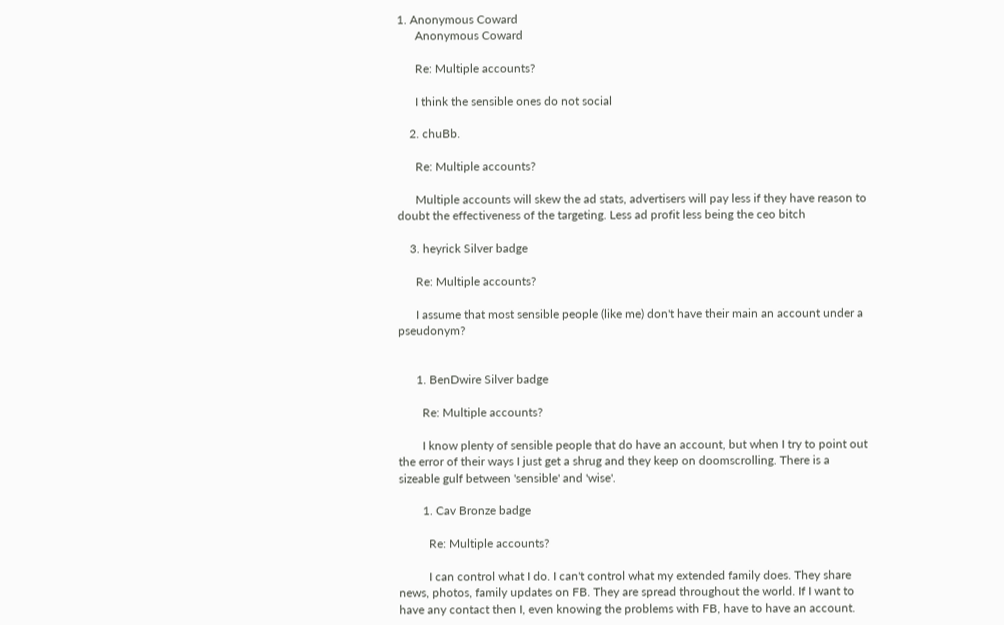1. Anonymous Coward
      Anonymous Coward

      Re: Multiple accounts?

      I think the sensible ones do not social

    2. chuBb.

      Re: Multiple accounts?

      Multiple accounts will skew the ad stats, advertisers will pay less if they have reason to doubt the effectiveness of the targeting. Less ad profit less being the ceo bitch

    3. heyrick Silver badge

      Re: Multiple accounts?

      I assume that most sensible people (like me) don't have their main an account under a pseudonym?


      1. BenDwire Silver badge

        Re: Multiple accounts?

        I know plenty of sensible people that do have an account, but when I try to point out the error of their ways I just get a shrug and they keep on doomscrolling. There is a sizeable gulf between 'sensible' and 'wise'.

        1. Cav Bronze badge

          Re: Multiple accounts?

          I can control what I do. I can't control what my extended family does. They share news, photos, family updates on FB. They are spread throughout the world. If I want to have any contact then I, even knowing the problems with FB, have to have an account.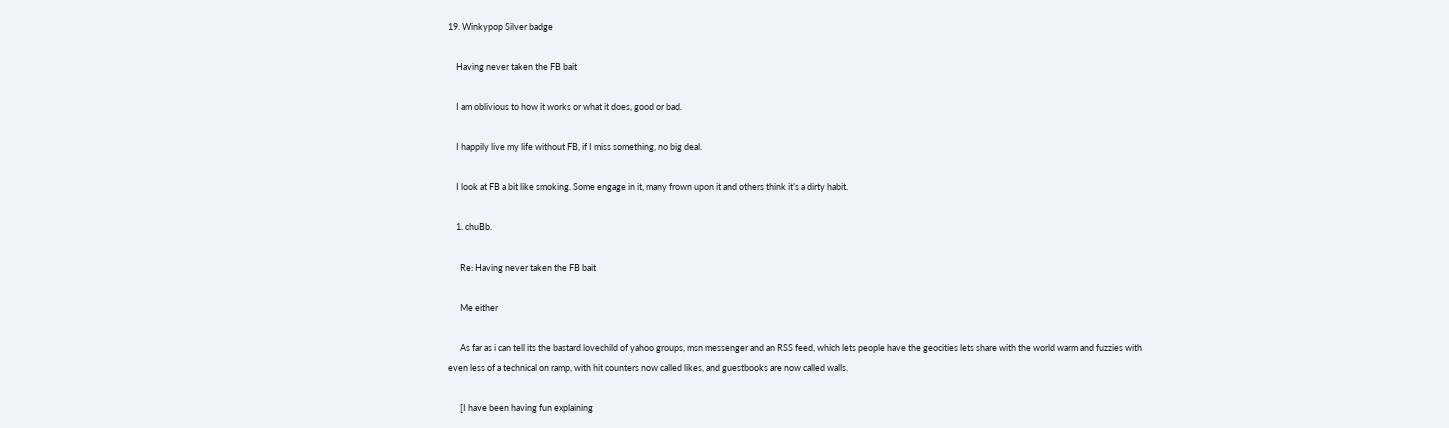19. Winkypop Silver badge

    Having never taken the FB bait

    I am oblivious to how it works or what it does, good or bad.

    I happily live my life without FB, if I miss something, no big deal.

    I look at FB a bit like smoking. Some engage in it, many frown upon it and others think it’s a dirty habit.

    1. chuBb.

      Re: Having never taken the FB bait

      Me either

      As far as i can tell its the bastard lovechild of yahoo groups, msn messenger and an RSS feed, which lets people have the geocities lets share with the world warm and fuzzies with even less of a technical on ramp, with hit counters now called likes, and guestbooks are now called walls.

      [I have been having fun explaining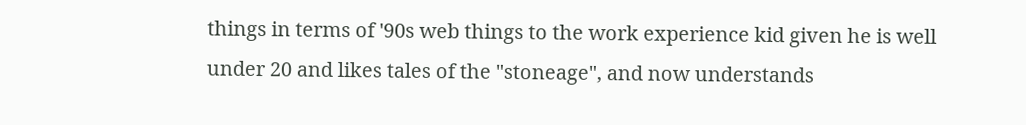things in terms of '90s web things to the work experience kid given he is well under 20 and likes tales of the "stoneage", and now understands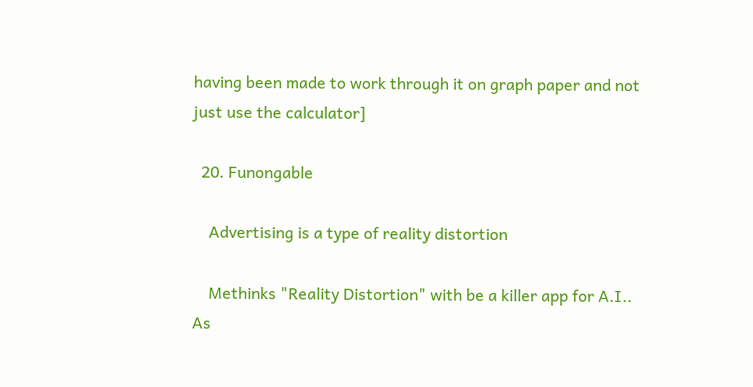having been made to work through it on graph paper and not just use the calculator]

  20. Funongable

    Advertising is a type of reality distortion

    Methinks "Reality Distortion" with be a killer app for A.I.. As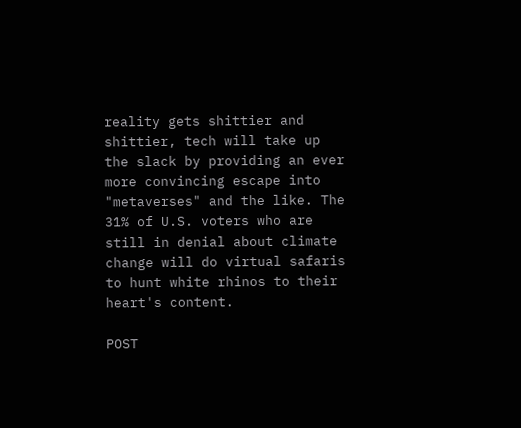reality gets shittier and shittier, tech will take up the slack by providing an ever more convincing escape into "metaverses" and the like. The 31% of U.S. voters who are still in denial about climate change will do virtual safaris to hunt white rhinos to their heart's content.

POST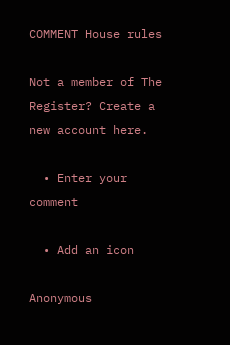COMMENT House rules

Not a member of The Register? Create a new account here.

  • Enter your comment

  • Add an icon

Anonymous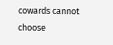cowards cannot choose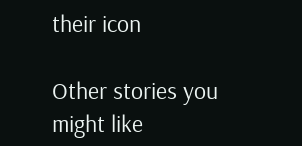their icon

Other stories you might like